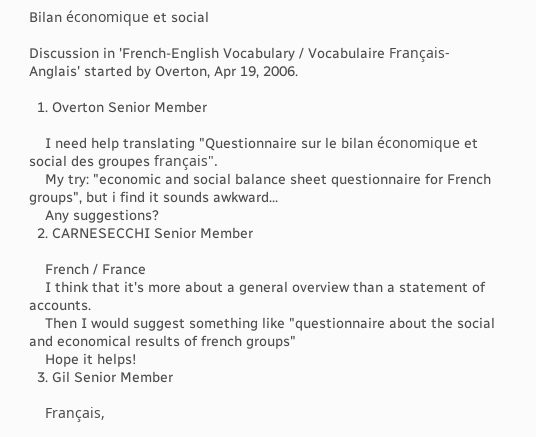Bilan économique et social

Discussion in 'French-English Vocabulary / Vocabulaire Français-Anglais' started by Overton, Apr 19, 2006.

  1. Overton Senior Member

    I need help translating "Questionnaire sur le bilan économique et social des groupes français".
    My try: "economic and social balance sheet questionnaire for French groups", but i find it sounds awkward...
    Any suggestions?
  2. CARNESECCHI Senior Member

    French / France
    I think that it's more about a general overview than a statement of accounts.
    Then I would suggest something like "questionnaire about the social and economical results of french groups"
    Hope it helps!
  3. Gil Senior Member

    Français,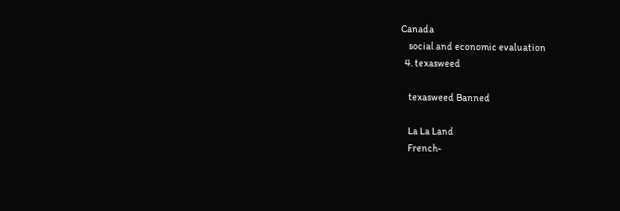Canada
    social and economic evaluation
  4. texasweed

    texasweed Banned

    La La Land
    French-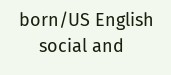born/US English
    social and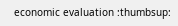economic evaluation :thumbsup: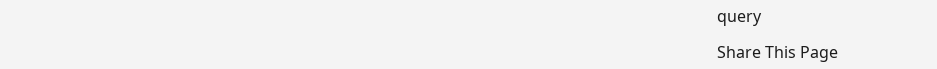query

Share This Page